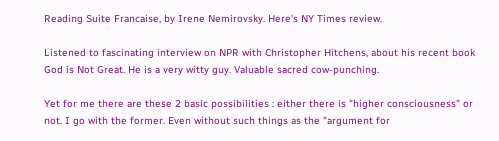Reading Suite Francaise, by Irene Nemirovsky. Here's NY Times review.

Listened to fascinating interview on NPR with Christopher Hitchens, about his recent book God is Not Great. He is a very witty guy. Valuable sacred cow-punching.

Yet for me there are these 2 basic possibilities : either there is "higher consciousness" or not. I go with the former. Even without such things as the "argument for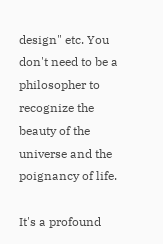design" etc. You don't need to be a philosopher to recognize the beauty of the universe and the poignancy of life.

It's a profound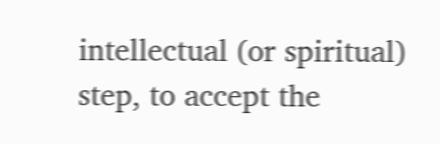intellectual (or spiritual) step, to accept the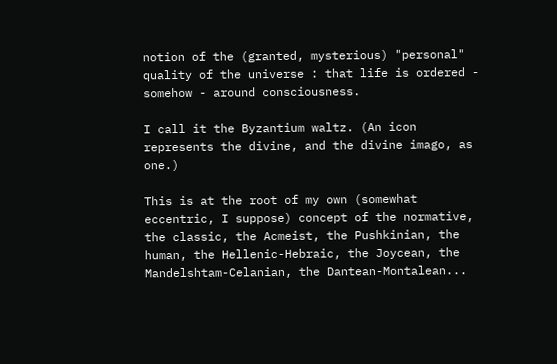notion of the (granted, mysterious) "personal" quality of the universe : that life is ordered - somehow - around consciousness.

I call it the Byzantium waltz. (An icon represents the divine, and the divine imago, as one.)

This is at the root of my own (somewhat eccentric, I suppose) concept of the normative, the classic, the Acmeist, the Pushkinian, the human, the Hellenic-Hebraic, the Joycean, the Mandelshtam-Celanian, the Dantean-Montalean...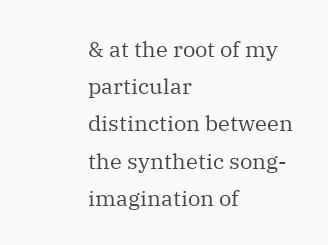& at the root of my particular distinction between the synthetic song-imagination of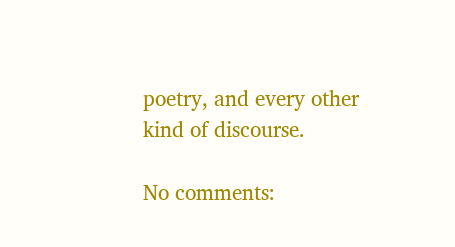poetry, and every other kind of discourse.

No comments: